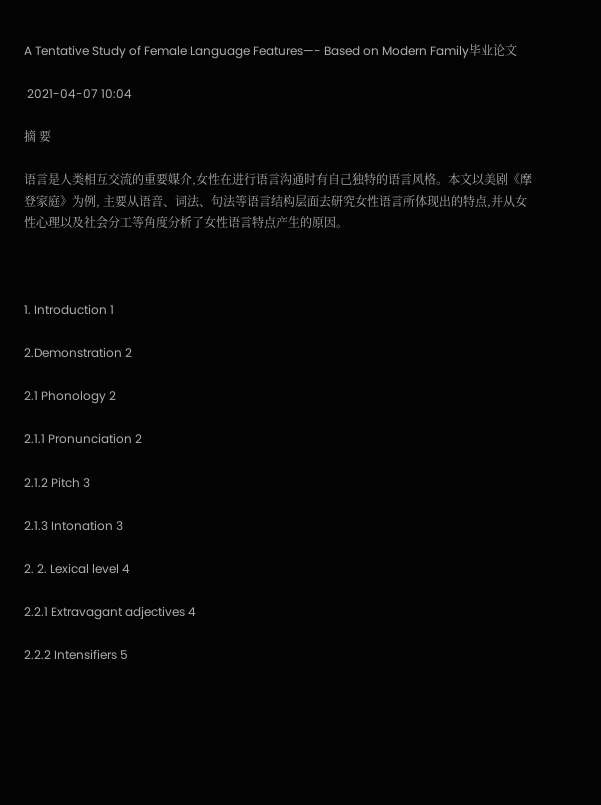A Tentative Study of Female Language Features—- Based on Modern Family毕业论文

 2021-04-07 10:04

摘 要

语言是人类相互交流的重要媒介,女性在进行语言沟通时有自己独特的语言风格。本文以美剧《摩登家庭》为例, 主要从语音、词法、句法等语言结构层面去研究女性语言所体现出的特点,并从女性心理以及社会分工等角度分析了女性语言特点产生的原因。



1. Introduction 1

2.Demonstration 2

2.1 Phonology 2

2.1.1 Pronunciation 2

2.1.2 Pitch 3

2.1.3 Intonation 3

2. 2. Lexical level 4

2.2.1 Extravagant adjectives 4

2.2.2 Intensifiers 5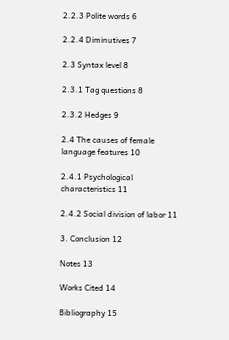2.2.3 Polite words 6

2.2.4 Diminutives 7

2.3 Syntax level 8

2.3.1 Tag questions 8

2.3.2 Hedges 9

2.4 The causes of female language features 10

2.4.1 Psychological characteristics 11

2.4.2 Social division of labor 11

3. Conclusion 12

Notes 13

Works Cited 14

Bibliography 15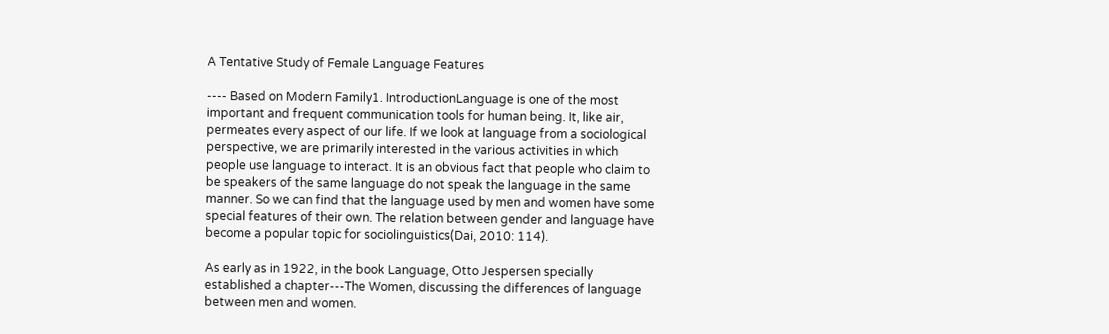A Tentative Study of Female Language Features

---- Based on Modern Family1. IntroductionLanguage is one of the most important and frequent communication tools for human being. It, like air, permeates every aspect of our life. If we look at language from a sociological perspective, we are primarily interested in the various activities in which people use language to interact. It is an obvious fact that people who claim to be speakers of the same language do not speak the language in the same manner. So we can find that the language used by men and women have some special features of their own. The relation between gender and language have become a popular topic for sociolinguistics(Dai, 2010: 114).

As early as in 1922, in the book Language, Otto Jespersen specially established a chapter---The Women, discussing the differences of language between men and women.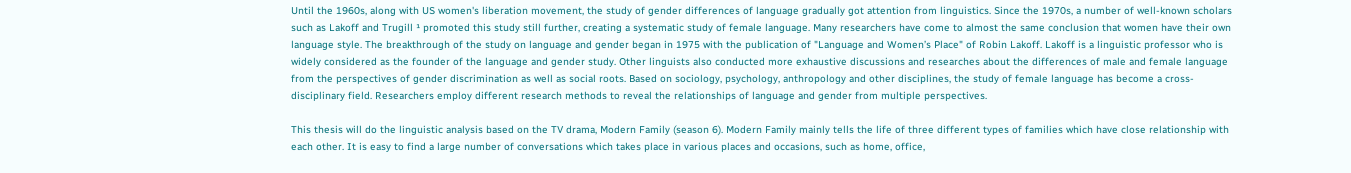Until the 1960s, along with US women's liberation movement, the study of gender differences of language gradually got attention from linguistics. Since the 1970s, a number of well-known scholars such as Lakoff and Trugill ¹ promoted this study still further, creating a systematic study of female language. Many researchers have come to almost the same conclusion that women have their own language style. The breakthrough of the study on language and gender began in 1975 with the publication of "Language and Women’s Place" of Robin Lakoff. Lakoff is a linguistic professor who is widely considered as the founder of the language and gender study. Other linguists also conducted more exhaustive discussions and researches about the differences of male and female language from the perspectives of gender discrimination as well as social roots. Based on sociology, psychology, anthropology and other disciplines, the study of female language has become a cross-disciplinary field. Researchers employ different research methods to reveal the relationships of language and gender from multiple perspectives.

This thesis will do the linguistic analysis based on the TV drama, Modern Family (season 6). Modern Family mainly tells the life of three different types of families which have close relationship with each other. It is easy to find a large number of conversations which takes place in various places and occasions, such as home, office,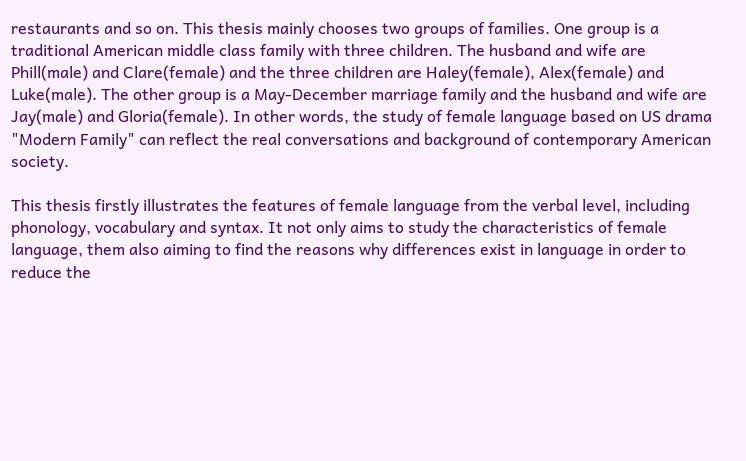restaurants and so on. This thesis mainly chooses two groups of families. One group is a traditional American middle class family with three children. The husband and wife are Phill(male) and Clare(female) and the three children are Haley(female), Alex(female) and Luke(male). The other group is a May-December marriage family and the husband and wife are Jay(male) and Gloria(female). In other words, the study of female language based on US drama "Modern Family" can reflect the real conversations and background of contemporary American society.

This thesis firstly illustrates the features of female language from the verbal level, including phonology, vocabulary and syntax. It not only aims to study the characteristics of female language, them also aiming to find the reasons why differences exist in language in order to reduce the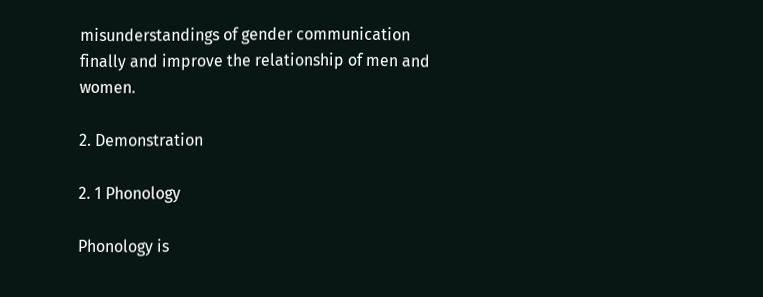misunderstandings of gender communication finally and improve the relationship of men and women.

2. Demonstration

2. 1 Phonology

Phonology is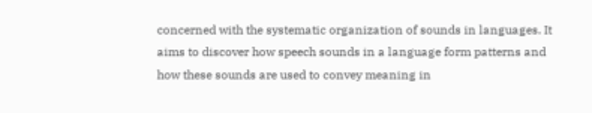concerned with the systematic organization of sounds in languages. It aims to discover how speech sounds in a language form patterns and how these sounds are used to convey meaning in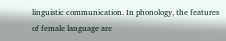linguistic communication. In phonology, the features of female language are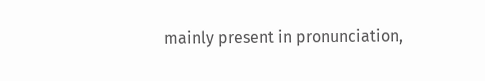mainly present in pronunciation,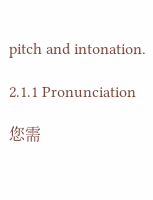pitch and intonation.

2.1.1 Pronunciation

您需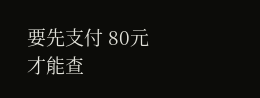要先支付 80元 才能查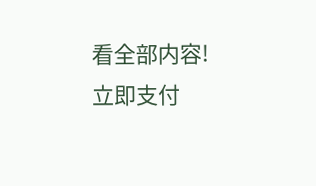看全部内容!立即支付